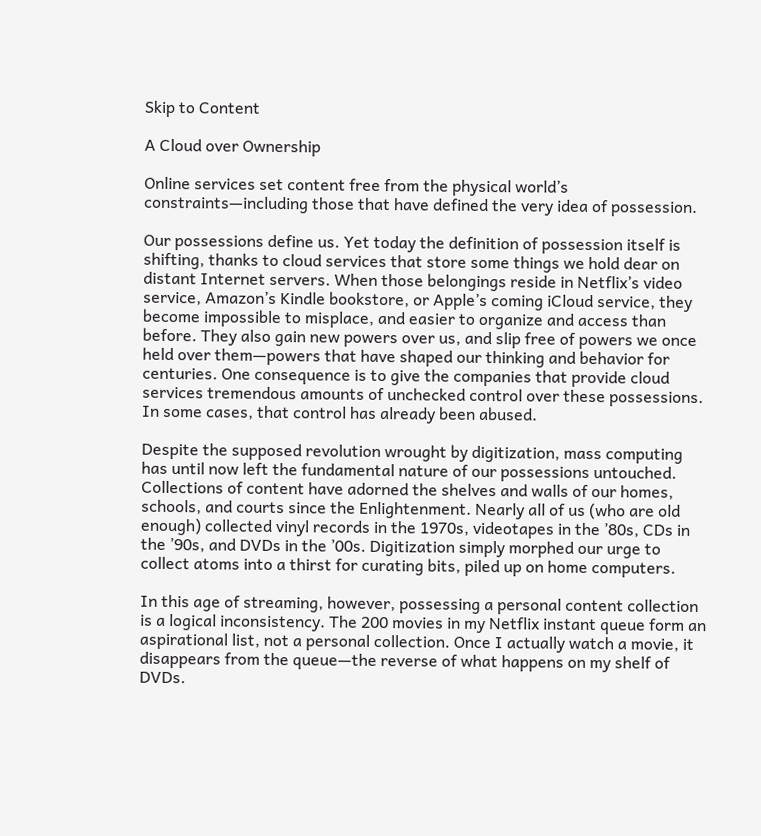Skip to Content

A Cloud over Ownership

Online services set content free from the physical world’s constraints—including those that have defined the very idea of possession.

Our possessions define us. Yet today the definition of possession itself is shifting, thanks to cloud services that store some things we hold dear on distant Internet servers. When those belongings reside in Netflix’s video service, Amazon’s Kindle bookstore, or Apple’s coming iCloud service, they become impossible to misplace, and easier to organize and access than before. They also gain new powers over us, and slip free of powers we once held over them—powers that have shaped our thinking and behavior for centuries. One consequence is to give the companies that provide cloud services tremendous amounts of unchecked control over these possessions. In some cases, that control has already been abused.

Despite the supposed revolution wrought by digitization, mass computing has until now left the fundamental nature of our possessions untouched. Collections of content have adorned the shelves and walls of our homes, schools, and courts since the Enlightenment. Nearly all of us (who are old enough) collected vinyl records in the 1970s, videotapes in the ’80s, CDs in the ’90s, and DVDs in the ’00s. Digitization simply morphed our urge to collect atoms into a thirst for curating bits, piled up on home computers.

In this age of streaming, however, possessing a personal content collection is a logical inconsistency. The 200 movies in my Netflix instant queue form an aspirational list, not a personal collection. Once I actually watch a movie, it disappears from the queue—the reverse of what happens on my shelf of DVDs.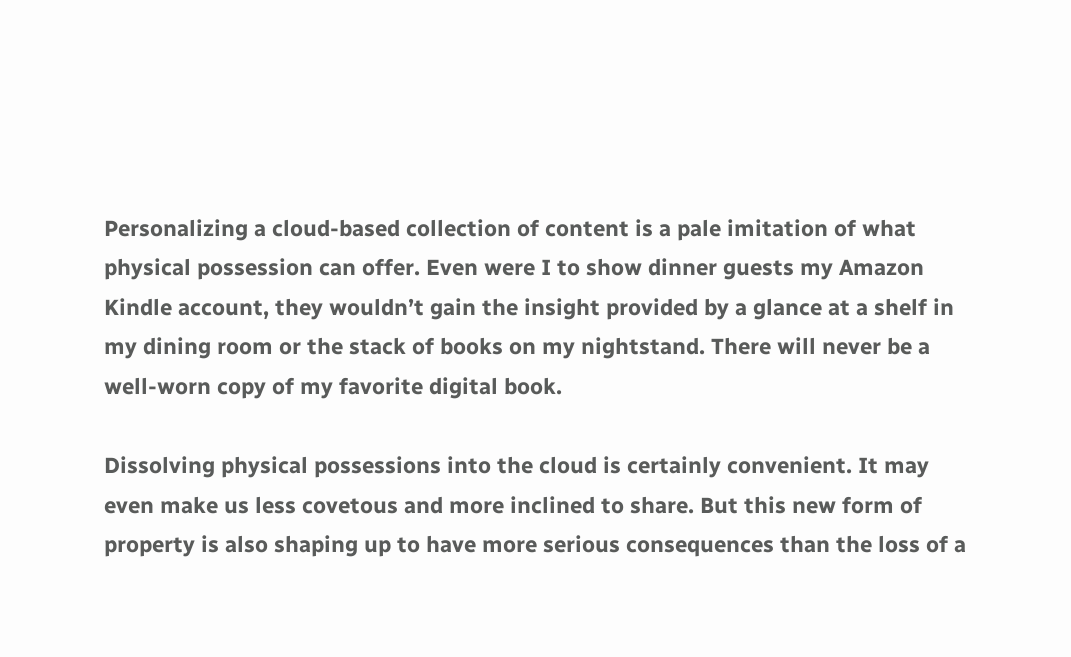Personalizing a cloud-based collection of content is a pale imitation of what physical possession can offer. Even were I to show dinner guests my Amazon Kindle account, they wouldn’t gain the insight provided by a glance at a shelf in my dining room or the stack of books on my nightstand. There will never be a well-worn copy of my favorite digital book.

Dissolving physical possessions into the cloud is certainly convenient. It may even make us less covetous and more inclined to share. But this new form of property is also shaping up to have more serious consequences than the loss of a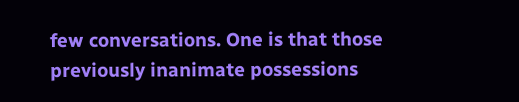few conversations. One is that those previously inanimate possessions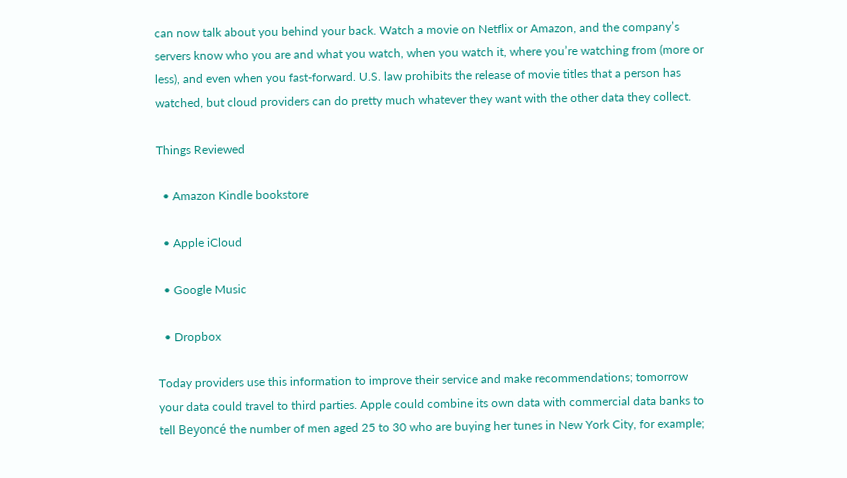can now talk about you behind your back. Watch a movie on Netflix or Amazon, and the company’s servers know who you are and what you watch, when you watch it, where you’re watching from (more or less), and even when you fast-forward. U.S. law prohibits the release of movie titles that a person has watched, but cloud providers can do pretty much whatever they want with the other data they collect.

Things Reviewed

  • Amazon Kindle bookstore

  • Apple iCloud

  • Google Music

  • Dropbox

Today providers use this information to improve their service and make recommendations; tomorrow your data could travel to third parties. Apple could combine its own data with commercial data banks to tell Beyoncé the number of men aged 25 to 30 who are buying her tunes in New York City, for example;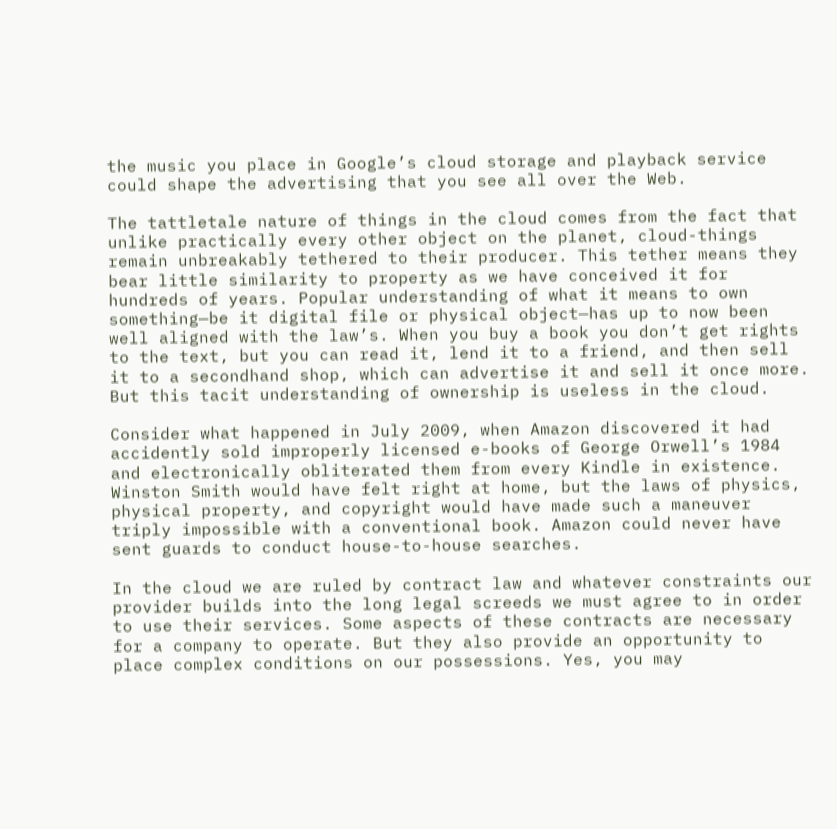the music you place in Google’s cloud storage and playback service could shape the advertising that you see all over the Web.

The tattletale nature of things in the cloud comes from the fact that unlike practically every other object on the planet, cloud-things remain unbreakably tethered to their producer. This tether means they bear little similarity to property as we have conceived it for hundreds of years. Popular understanding of what it means to own something—be it digital file or physical object—has up to now been well aligned with the law’s. When you buy a book you don’t get rights to the text, but you can read it, lend it to a friend, and then sell it to a secondhand shop, which can advertise it and sell it once more. But this tacit understanding of ownership is useless in the cloud.

Consider what happened in July 2009, when Amazon discovered it had accidently sold improperly licensed e-books of George Orwell’s 1984 and electronically obliterated them from every Kindle in existence. Winston Smith would have felt right at home, but the laws of physics, physical property, and copyright would have made such a maneuver triply impossible with a conventional book. Amazon could never have sent guards to conduct house-to-house searches.

In the cloud we are ruled by contract law and whatever constraints our provider builds into the long legal screeds we must agree to in order to use their services. Some aspects of these contracts are necessary for a company to operate. But they also provide an opportunity to place complex conditions on our possessions. Yes, you may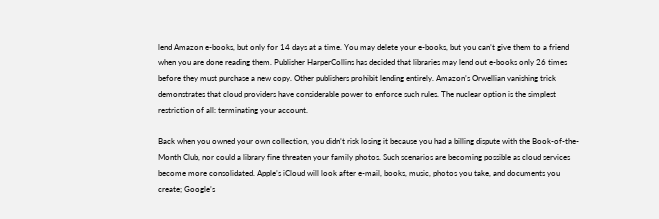lend Amazon e-books, but only for 14 days at a time. You may delete your e-books, but you can’t give them to a friend when you are done reading them. Publisher HarperCollins has decided that libraries may lend out e-books only 26 times before they must purchase a new copy. Other publishers prohibit lending entirely. Amazon’s Orwellian vanishing trick demonstrates that cloud providers have considerable power to enforce such rules. The nuclear option is the simplest restriction of all: terminating your account.

Back when you owned your own collection, you didn’t risk losing it because you had a billing dispute with the Book-of-the-Month Club, nor could a library fine threaten your family photos. Such scenarios are becoming possible as cloud services become more consolidated. Apple’s iCloud will look after e-mail, books, music, photos you take, and documents you create; Google’s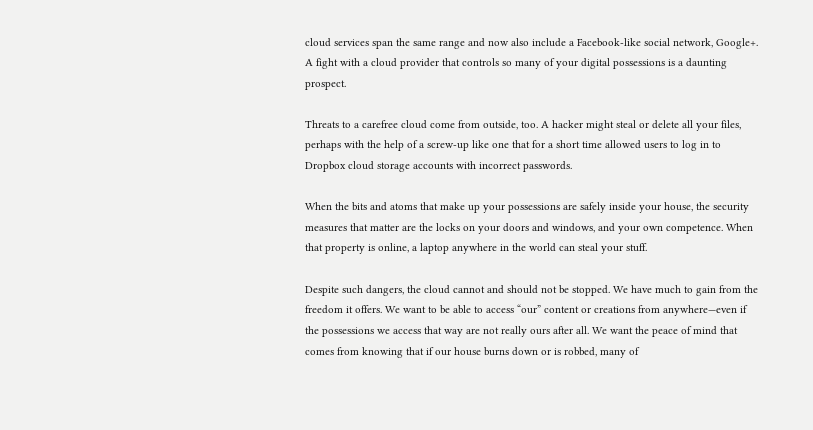cloud services span the same range and now also include a Facebook-like social network, Google+. A fight with a cloud provider that controls so many of your digital possessions is a daunting prospect.

Threats to a carefree cloud come from outside, too. A hacker might steal or delete all your files, perhaps with the help of a screw-up like one that for a short time allowed users to log in to Dropbox cloud storage accounts with incorrect passwords.

When the bits and atoms that make up your possessions are safely inside your house, the security measures that matter are the locks on your doors and windows, and your own competence. When that property is online, a laptop anywhere in the world can steal your stuff.

Despite such dangers, the cloud cannot and should not be stopped. We have much to gain from the freedom it offers. We want to be able to access “our” content or creations from anywhere—even if the possessions we access that way are not really ours after all. We want the peace of mind that comes from knowing that if our house burns down or is robbed, many of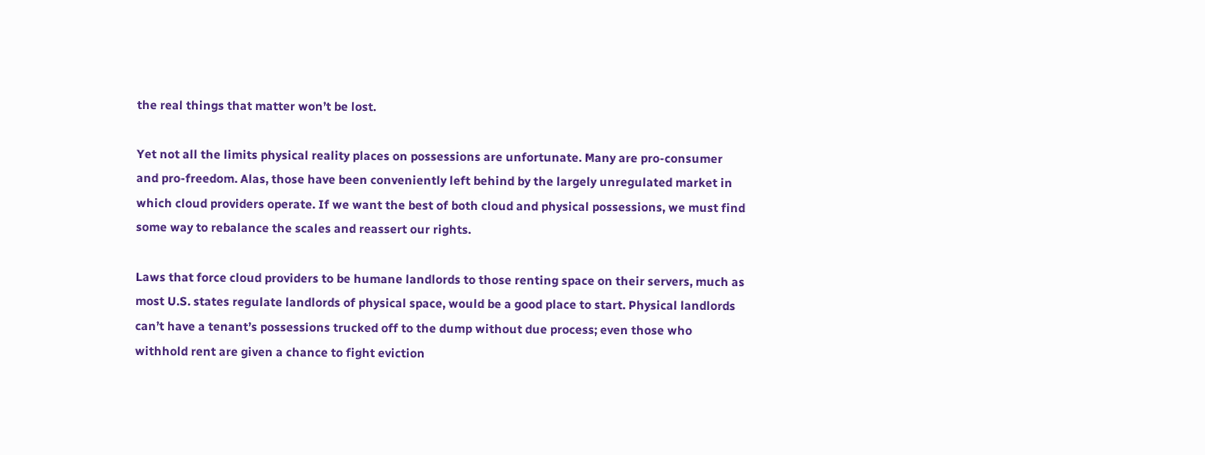the real things that matter won’t be lost.

Yet not all the limits physical reality places on possessions are unfortunate. Many are pro-consumer and pro-freedom. Alas, those have been conveniently left behind by the largely unregulated market in which cloud providers operate. If we want the best of both cloud and physical possessions, we must find some way to rebalance the scales and reassert our rights.

Laws that force cloud providers to be humane landlords to those renting space on their servers, much as most U.S. states regulate landlords of physical space, would be a good place to start. Physical landlords can’t have a tenant’s possessions trucked off to the dump without due process; even those who withhold rent are given a chance to fight eviction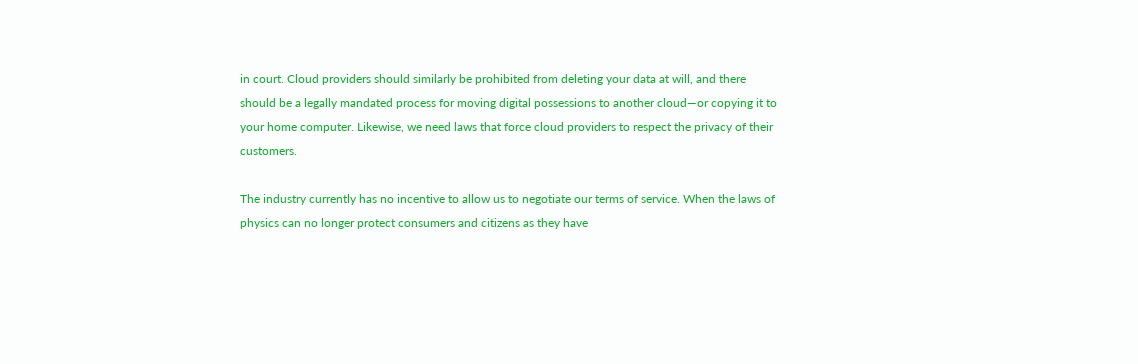in court. Cloud providers should similarly be prohibited from deleting your data at will, and there should be a legally mandated process for moving digital possessions to another cloud—or copying it to your home computer. Likewise, we need laws that force cloud providers to respect the privacy of their customers.

The industry currently has no incentive to allow us to negotiate our terms of service. When the laws of physics can no longer protect consumers and citizens as they have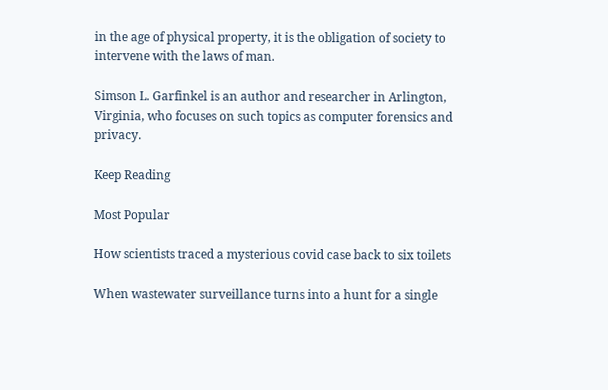in the age of physical property, it is the obligation of society to intervene with the laws of man.

Simson L. Garfinkel is an author and researcher in Arlington, Virginia, who focuses on such topics as computer forensics and privacy.

Keep Reading

Most Popular

How scientists traced a mysterious covid case back to six toilets

When wastewater surveillance turns into a hunt for a single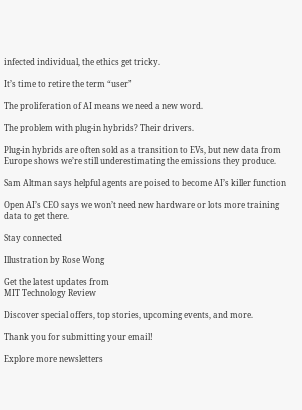infected individual, the ethics get tricky.

It’s time to retire the term “user”

The proliferation of AI means we need a new word.

The problem with plug-in hybrids? Their drivers.

Plug-in hybrids are often sold as a transition to EVs, but new data from Europe shows we’re still underestimating the emissions they produce.

Sam Altman says helpful agents are poised to become AI’s killer function

Open AI’s CEO says we won’t need new hardware or lots more training data to get there.

Stay connected

Illustration by Rose Wong

Get the latest updates from
MIT Technology Review

Discover special offers, top stories, upcoming events, and more.

Thank you for submitting your email!

Explore more newsletters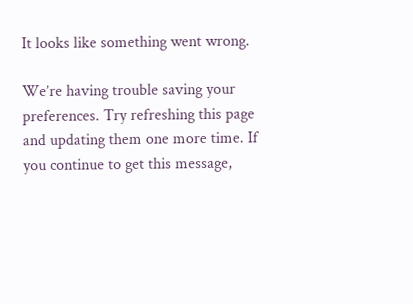It looks like something went wrong.

We’re having trouble saving your preferences. Try refreshing this page and updating them one more time. If you continue to get this message,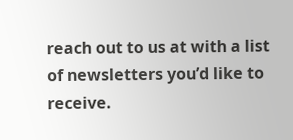reach out to us at with a list of newsletters you’d like to receive.